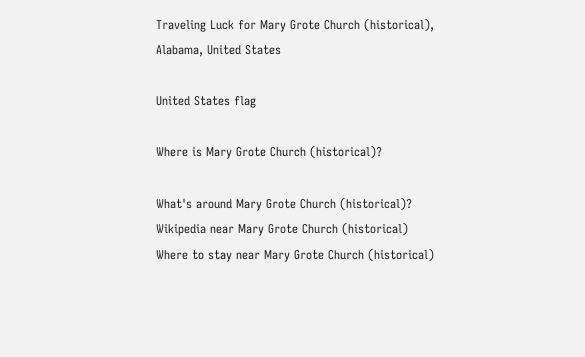Traveling Luck for Mary Grote Church (historical), Alabama, United States

United States flag

Where is Mary Grote Church (historical)?

What's around Mary Grote Church (historical)?
Wikipedia near Mary Grote Church (historical)
Where to stay near Mary Grote Church (historical)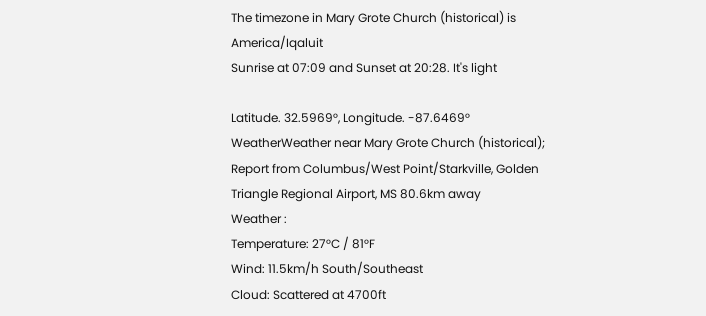The timezone in Mary Grote Church (historical) is America/Iqaluit
Sunrise at 07:09 and Sunset at 20:28. It's light

Latitude. 32.5969°, Longitude. -87.6469°
WeatherWeather near Mary Grote Church (historical); Report from Columbus/West Point/Starkville, Golden Triangle Regional Airport, MS 80.6km away
Weather :
Temperature: 27°C / 81°F
Wind: 11.5km/h South/Southeast
Cloud: Scattered at 4700ft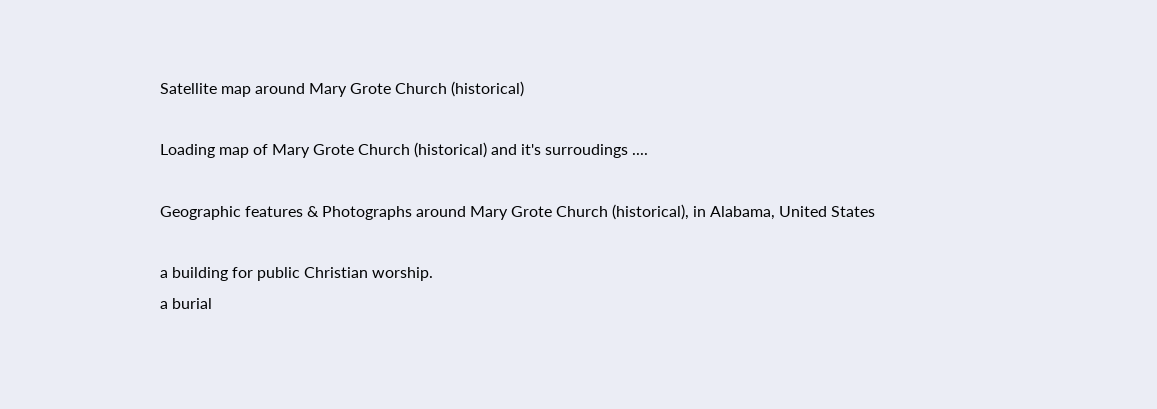Satellite map around Mary Grote Church (historical)

Loading map of Mary Grote Church (historical) and it's surroudings ....

Geographic features & Photographs around Mary Grote Church (historical), in Alabama, United States

a building for public Christian worship.
a burial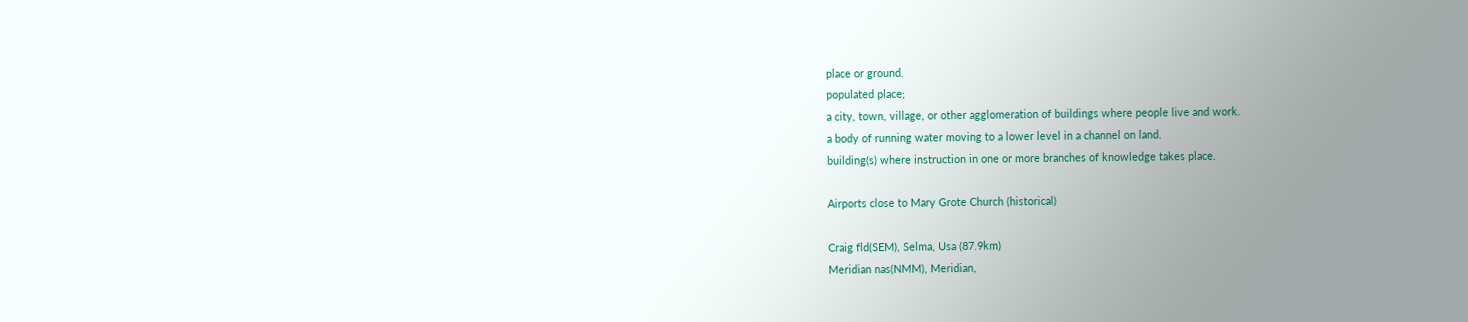place or ground.
populated place;
a city, town, village, or other agglomeration of buildings where people live and work.
a body of running water moving to a lower level in a channel on land.
building(s) where instruction in one or more branches of knowledge takes place.

Airports close to Mary Grote Church (historical)

Craig fld(SEM), Selma, Usa (87.9km)
Meridian nas(NMM), Meridian,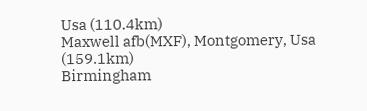Usa (110.4km)
Maxwell afb(MXF), Montgomery, Usa (159.1km)
Birmingham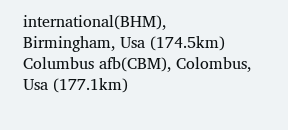international(BHM), Birmingham, Usa (174.5km)
Columbus afb(CBM), Colombus, Usa (177.1km)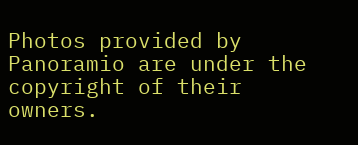Photos provided by Panoramio are under the copyright of their owners.